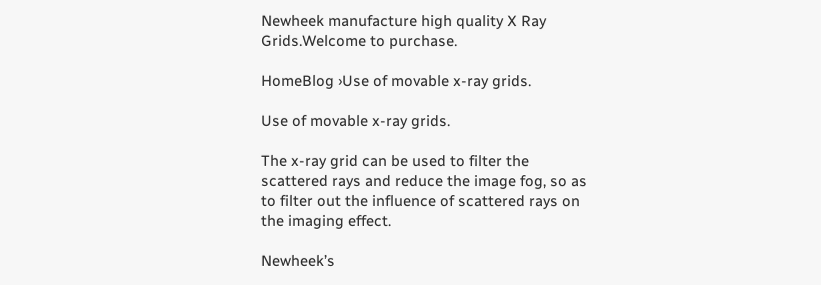Newheek manufacture high quality X Ray Grids.Welcome to purchase.

HomeBlog ›Use of movable x-ray grids.

Use of movable x-ray grids.

The x-ray grid can be used to filter the scattered rays and reduce the image fog, so as to filter out the influence of scattered rays on the imaging effect.

Newheek’s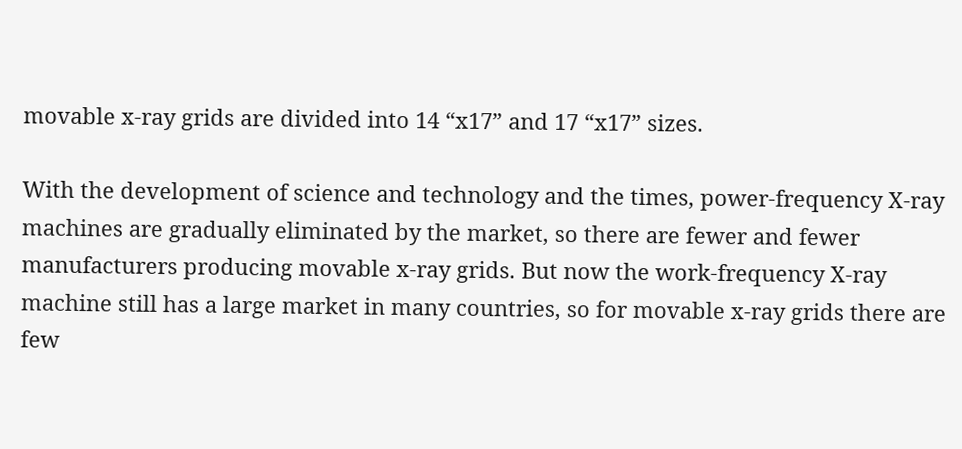movable x-ray grids are divided into 14 “x17” and 17 “x17” sizes.

With the development of science and technology and the times, power-frequency X-ray machines are gradually eliminated by the market, so there are fewer and fewer manufacturers producing movable x-ray grids. But now the work-frequency X-ray machine still has a large market in many countries, so for movable x-ray grids there are few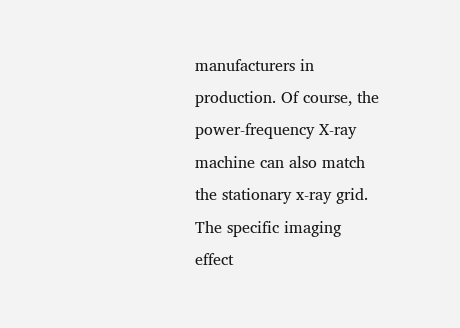manufacturers in production. Of course, the power-frequency X-ray machine can also match the stationary x-ray grid. The specific imaging effect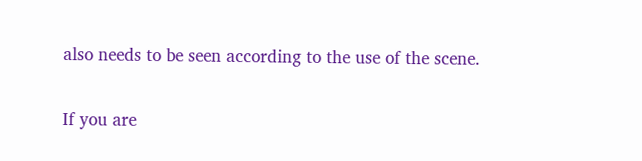also needs to be seen according to the use of the scene.

If you are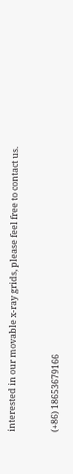interested in our movable x-ray grids, please feel free to contact us.


(+86) 18653679166